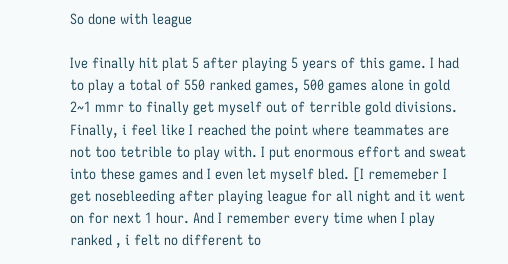So done with league

Ive finally hit plat 5 after playing 5 years of this game. I had to play a total of 550 ranked games, 500 games alone in gold 2~1 mmr to finally get myself out of terrible gold divisions. Finally, i feel like I reached the point where teammates are not too tetrible to play with. I put enormous effort and sweat into these games and I even let myself bled. [I rememeber I get nosebleeding after playing league for all night and it went on for next 1 hour. And I remember every time when I play ranked , i felt no different to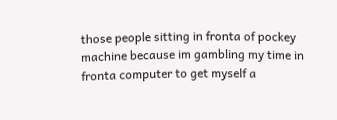those people sitting in fronta of pockey machine because im gambling my time in fronta computer to get myself a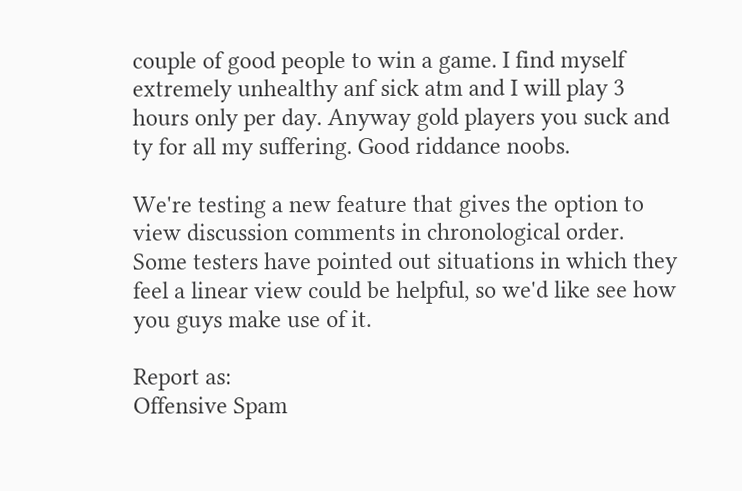couple of good people to win a game. I find myself extremely unhealthy anf sick atm and I will play 3 hours only per day. Anyway gold players you suck and ty for all my suffering. Good riddance noobs.

We're testing a new feature that gives the option to view discussion comments in chronological order. Some testers have pointed out situations in which they feel a linear view could be helpful, so we'd like see how you guys make use of it.

Report as:
Offensive Spam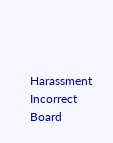Harassment Incorrect Board